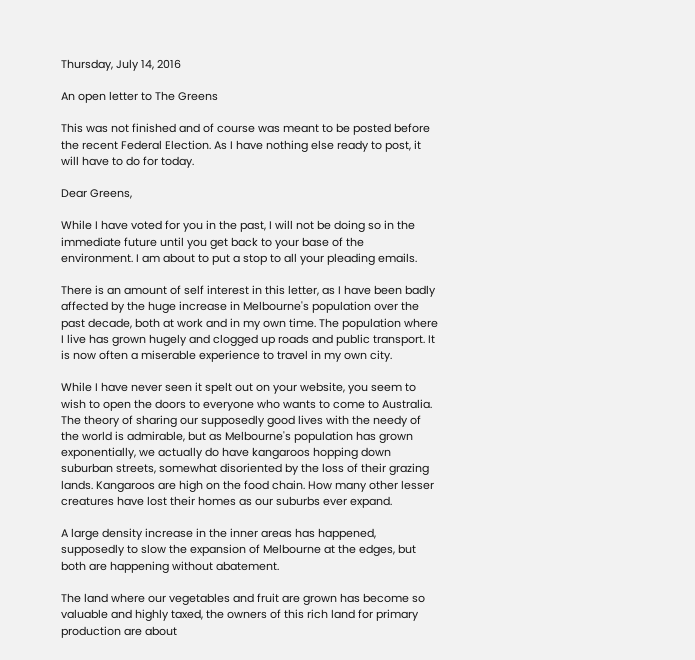Thursday, July 14, 2016

An open letter to The Greens

This was not finished and of course was meant to be posted before the recent Federal Election. As I have nothing else ready to post, it will have to do for today.

Dear Greens,

While I have voted for you in the past, I will not be doing so in the immediate future until you get back to your base of the environment. I am about to put a stop to all your pleading emails.

There is an amount of self interest in this letter, as I have been badly affected by the huge increase in Melbourne's population over the past decade, both at work and in my own time. The population where I live has grown hugely and clogged up roads and public transport. It is now often a miserable experience to travel in my own city.

While I have never seen it spelt out on your website, you seem to wish to open the doors to everyone who wants to come to Australia. The theory of sharing our supposedly good lives with the needy of the world is admirable, but as Melbourne's population has grown exponentially, we actually do have kangaroos hopping down suburban streets, somewhat disoriented by the loss of their grazing lands. Kangaroos are high on the food chain. How many other lesser creatures have lost their homes as our suburbs ever expand.

A large density increase in the inner areas has happened, supposedly to slow the expansion of Melbourne at the edges, but both are happening without abatement.

The land where our vegetables and fruit are grown has become so valuable and highly taxed, the owners of this rich land for primary production are about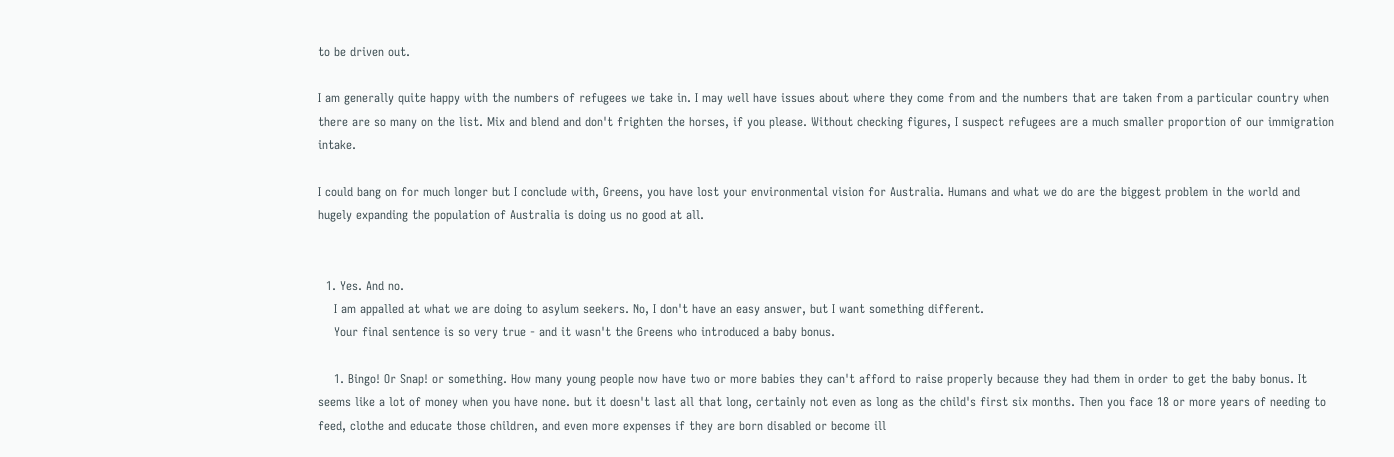to be driven out.

I am generally quite happy with the numbers of refugees we take in. I may well have issues about where they come from and the numbers that are taken from a particular country when there are so many on the list. Mix and blend and don't frighten the horses, if you please. Without checking figures, I suspect refugees are a much smaller proportion of our immigration intake.

I could bang on for much longer but I conclude with, Greens, you have lost your environmental vision for Australia. Humans and what we do are the biggest problem in the world and hugely expanding the population of Australia is doing us no good at all.


  1. Yes. And no.
    I am appalled at what we are doing to asylum seekers. No, I don't have an easy answer, but I want something different.
    Your final sentence is so very true - and it wasn't the Greens who introduced a baby bonus.

    1. Bingo! Or Snap! or something. How many young people now have two or more babies they can't afford to raise properly because they had them in order to get the baby bonus. It seems like a lot of money when you have none. but it doesn't last all that long, certainly not even as long as the child's first six months. Then you face 18 or more years of needing to feed, clothe and educate those children, and even more expenses if they are born disabled or become ill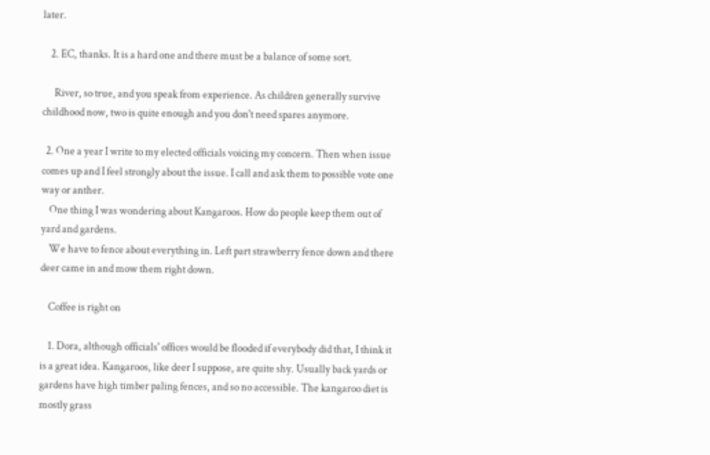later.

    2. EC, thanks. It is a hard one and there must be a balance of some sort.

      River, so true, and you speak from experience. As children generally survive childhood now, two is quite enough and you don't need spares anymore.

  2. One a year I write to my elected officials voicing my concern. Then when issue comes up and I feel strongly about the issue. I call and ask them to possible vote one way or anther.
    One thing I was wondering about Kangaroos. How do people keep them out of yard and gardens.
    We have to fence about everything in. Left part strawberry fence down and there deer came in and mow them right down.

    Coffee is right on

    1. Dora, although officials' offices would be flooded if everybody did that, I think it is a great idea. Kangaroos, like deer I suppose, are quite shy. Usually back yards or gardens have high timber paling fences, and so no accessible. The kangaroo diet is mostly grass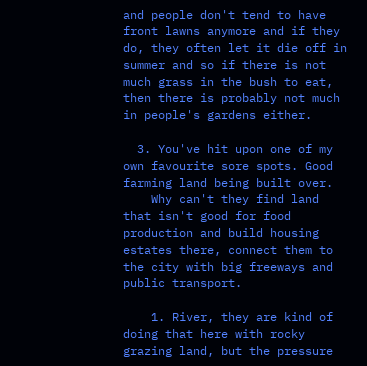and people don't tend to have front lawns anymore and if they do, they often let it die off in summer and so if there is not much grass in the bush to eat, then there is probably not much in people's gardens either.

  3. You've hit upon one of my own favourite sore spots. Good farming land being built over.
    Why can't they find land that isn't good for food production and build housing estates there, connect them to the city with big freeways and public transport.

    1. River, they are kind of doing that here with rocky grazing land, but the pressure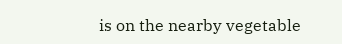is on the nearby vegetable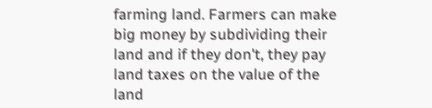farming land. Farmers can make big money by subdividing their land and if they don't, they pay land taxes on the value of the land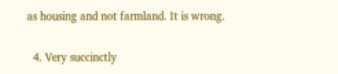as housing and not farmland. It is wrong.

  4. Very succinctly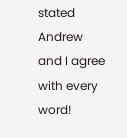stated Andrew and I agree with every word!